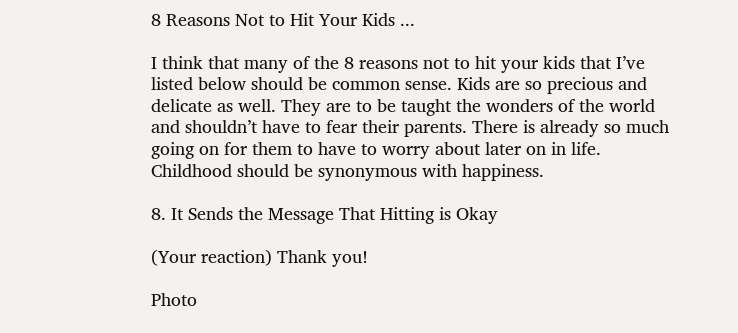8 Reasons Not to Hit Your Kids ...

I think that many of the 8 reasons not to hit your kids that I’ve listed below should be common sense. Kids are so precious and delicate as well. They are to be taught the wonders of the world and shouldn’t have to fear their parents. There is already so much going on for them to have to worry about later on in life. Childhood should be synonymous with happiness.

8. It Sends the Message That Hitting is Okay

(Your reaction) Thank you!

Photo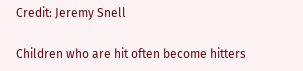Credit: Jeremy Snell

Children who are hit often become hitters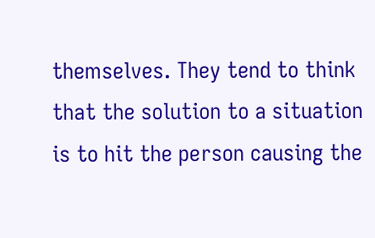themselves. They tend to think that the solution to a situation is to hit the person causing the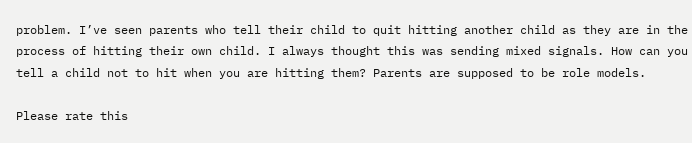problem. I’ve seen parents who tell their child to quit hitting another child as they are in the process of hitting their own child. I always thought this was sending mixed signals. How can you tell a child not to hit when you are hitting them? Parents are supposed to be role models.

Please rate this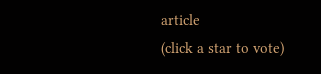article
(click a star to vote)